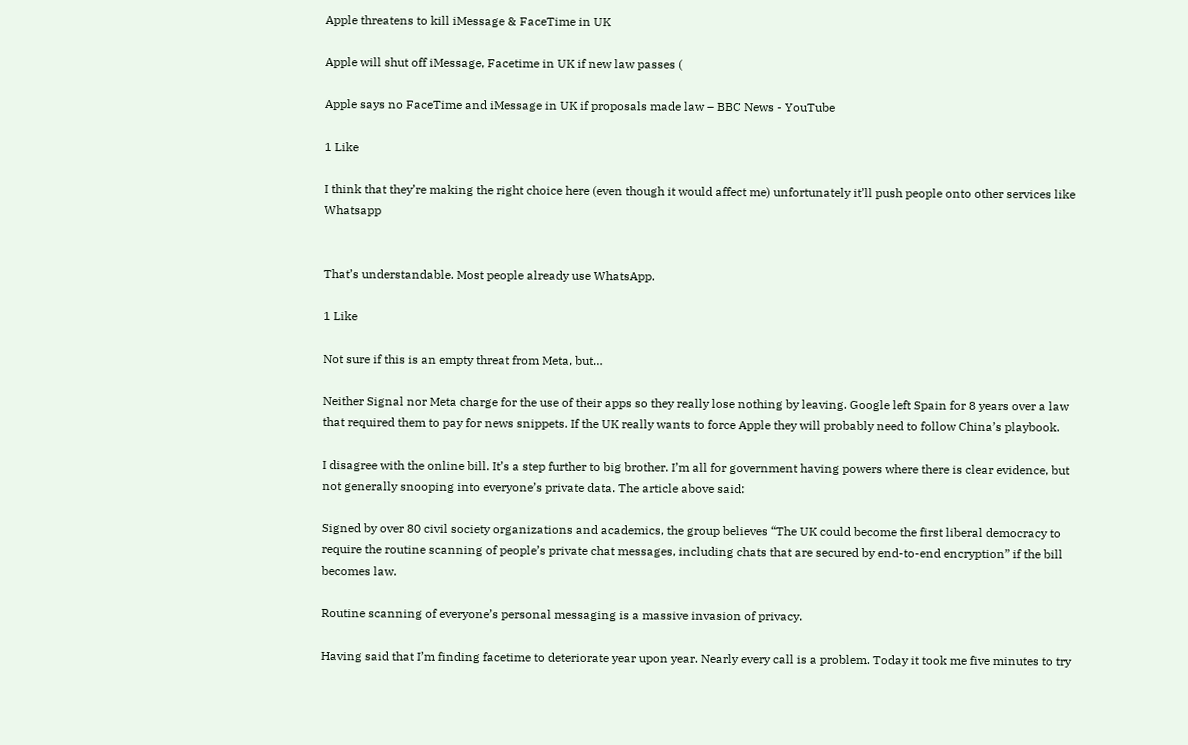Apple threatens to kill iMessage & FaceTime in UK

Apple will shut off iMessage, Facetime in UK if new law passes (

Apple says no FaceTime and iMessage in UK if proposals made law – BBC News - YouTube

1 Like

I think that they’re making the right choice here (even though it would affect me) unfortunately it’ll push people onto other services like Whatsapp


That’s understandable. Most people already use WhatsApp.

1 Like

Not sure if this is an empty threat from Meta, but…

Neither Signal nor Meta charge for the use of their apps so they really lose nothing by leaving. Google left Spain for 8 years over a law that required them to pay for news snippets. If the UK really wants to force Apple they will probably need to follow China’s playbook.

I disagree with the online bill. It’s a step further to big brother. I’m all for government having powers where there is clear evidence, but not generally snooping into everyone’s private data. The article above said:

Signed by over 80 civil society organizations and academics, the group believes “The UK could become the first liberal democracy to require the routine scanning of people’s private chat messages, including chats that are secured by end-to-end encryption” if the bill becomes law.

Routine scanning of everyone’s personal messaging is a massive invasion of privacy.

Having said that I’m finding facetime to deteriorate year upon year. Nearly every call is a problem. Today it took me five minutes to try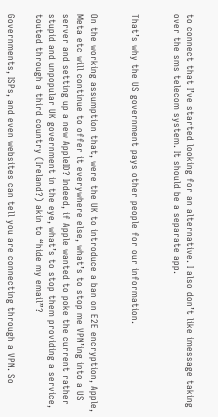to connect that I’ve started looking for an alternative. I also don’t like imessage taking over the sms telecom system. It should be a separate app.


That’s why the US government pays other people for our information.


On the working assumption that, were the UK to introduce a ban on E2E encryption, Apple, Meta etc will continue to offer it everywhere else, what’s to stop me VPN’ing into a US server and setting up a new AppleID? Indeed, if Apple wanted to poke the current rather stupid and unpopular UK government in the eye, what’s to stop them providing a service, touted through a third country (Ireland?) akin to “hide my email”?

Governments, ISPs, and even websites can tell you are connecting through a VPN. So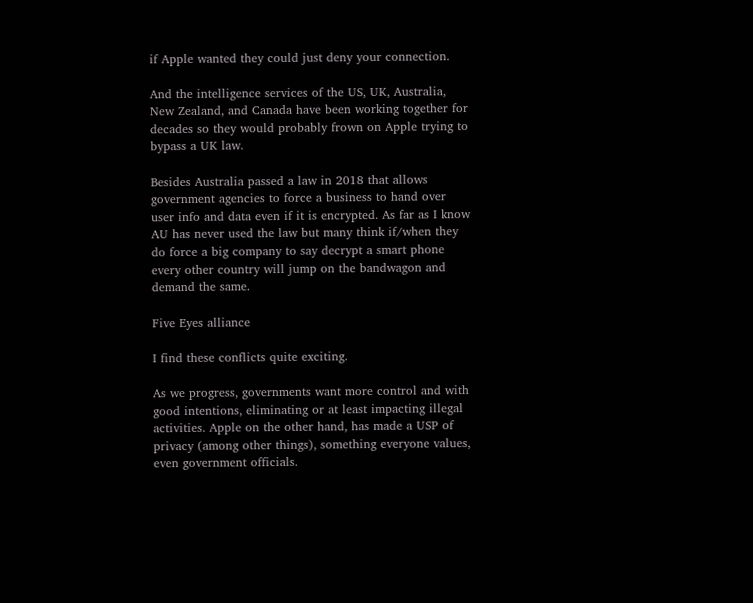if Apple wanted they could just deny your connection.

And the intelligence services of the US, UK, Australia, New Zealand, and Canada have been working together for decades so they would probably frown on Apple trying to bypass a UK law.

Besides Australia passed a law in 2018 that allows government agencies to force a business to hand over user info and data even if it is encrypted. As far as I know AU has never used the law but many think if/when they do force a big company to say decrypt a smart phone every other country will jump on the bandwagon and demand the same.

Five Eyes alliance

I find these conflicts quite exciting.

As we progress, governments want more control and with good intentions, eliminating or at least impacting illegal activities. Apple on the other hand, has made a USP of privacy (among other things), something everyone values, even government officials.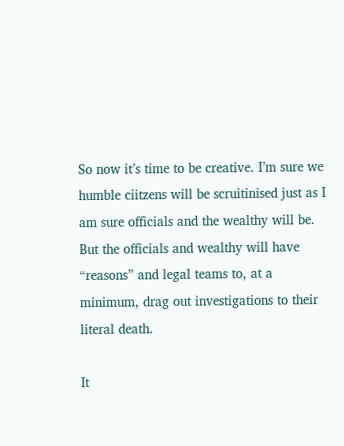So now it’s time to be creative. I’m sure we humble ciitzens will be scruitinised just as I am sure officials and the wealthy will be. But the officials and wealthy will have “reasons” and legal teams to, at a minimum, drag out investigations to their literal death.

It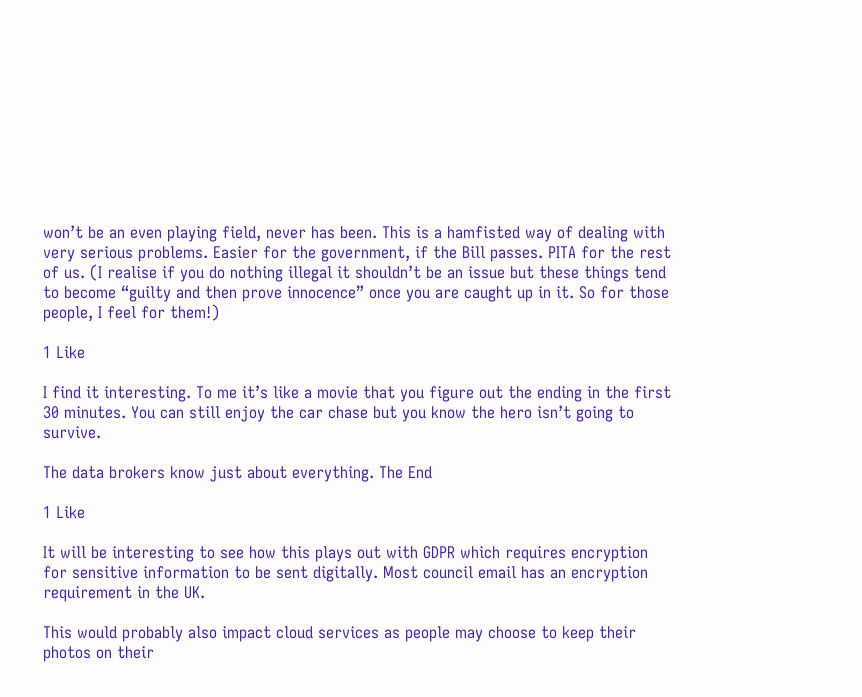won’t be an even playing field, never has been. This is a hamfisted way of dealing with very serious problems. Easier for the government, if the Bill passes. PITA for the rest of us. (I realise if you do nothing illegal it shouldn’t be an issue but these things tend to become “guilty and then prove innocence” once you are caught up in it. So for those people, I feel for them!)

1 Like

I find it interesting. To me it’s like a movie that you figure out the ending in the first 30 minutes. You can still enjoy the car chase but you know the hero isn’t going to survive.

The data brokers know just about everything. The End

1 Like

It will be interesting to see how this plays out with GDPR which requires encryption for sensitive information to be sent digitally. Most council email has an encryption requirement in the UK.

This would probably also impact cloud services as people may choose to keep their photos on their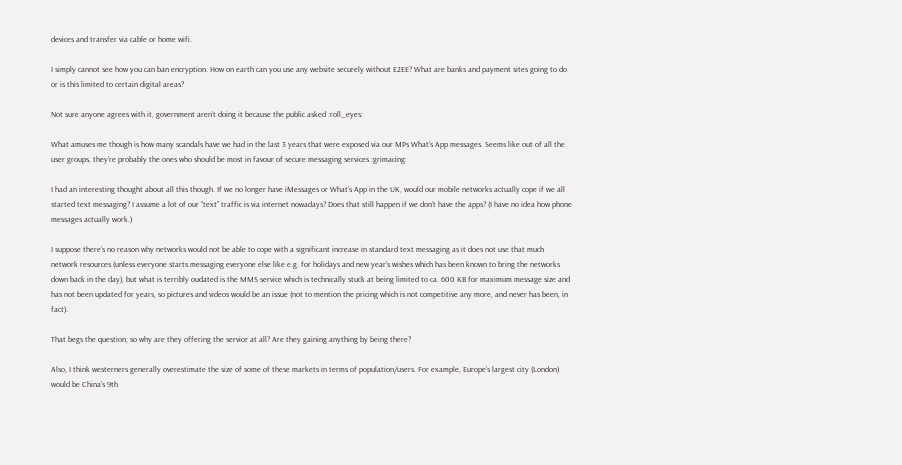devices and transfer via cable or home wifi.

I simply cannot see how you can ban encryption. How on earth can you use any website securely without E2EE? What are banks and payment sites going to do or is this limited to certain digital areas?

Not sure anyone agrees with it, government aren’t doing it because the public asked :roll_eyes:

What amuses me though is how many scandals have we had in the last 3 years that were exposed via our MPs What’s App messages. Seems like out of all the user groups, they’re probably the ones who should be most in favour of secure messaging services :grimacing:

I had an interesting thought about all this though. If we no longer have iMessages or What’s App in the UK, would our mobile networks actually cope if we all started text messaging? I assume a lot of our “text” traffic is via internet nowadays? Does that still happen if we don’t have the apps? (I have no idea how phone messages actually work.)

I suppose there’s no reason why networks would not be able to cope with a significant increase in standard text messaging as it does not use that much network resources (unless everyone starts messaging everyone else like e.g. for holidays and new year’s wishes which has been known to bring the networks down back in the day), but what is terribly oudated is the MMS service which is technically stuck at being limited to ca. 600 KB for maximum message size and has not been updated for years, so pictures and videos would be an issue (not to mention the pricing which is not competitive any more, and never has been, in fact).

That begs the question; so why are they offering the service at all? Are they gaining anything by being there?

Also, I think westerners generally overestimate the size of some of these markets in terms of population/users. For example, Europe’s largest city (London) would be China’s 9th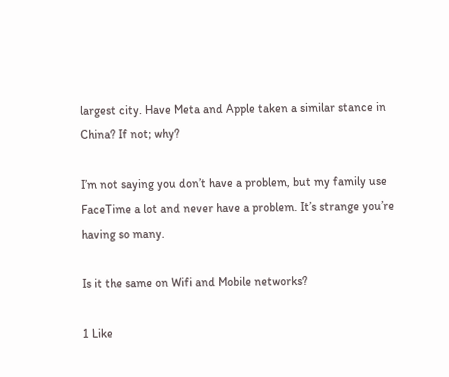largest city. Have Meta and Apple taken a similar stance in China? If not; why?

I’m not saying you don’t have a problem, but my family use FaceTime a lot and never have a problem. It’s strange you’re having so many.

Is it the same on Wifi and Mobile networks?

1 Like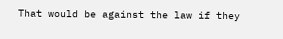That would be against the law if they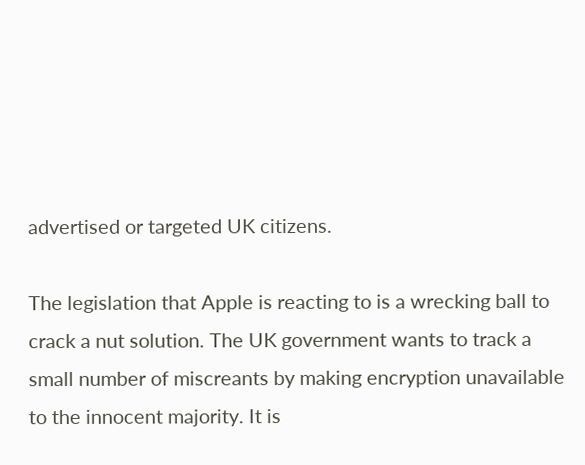advertised or targeted UK citizens.

The legislation that Apple is reacting to is a wrecking ball to crack a nut solution. The UK government wants to track a small number of miscreants by making encryption unavailable to the innocent majority. It is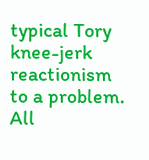typical Tory knee-jerk reactionism to a problem. All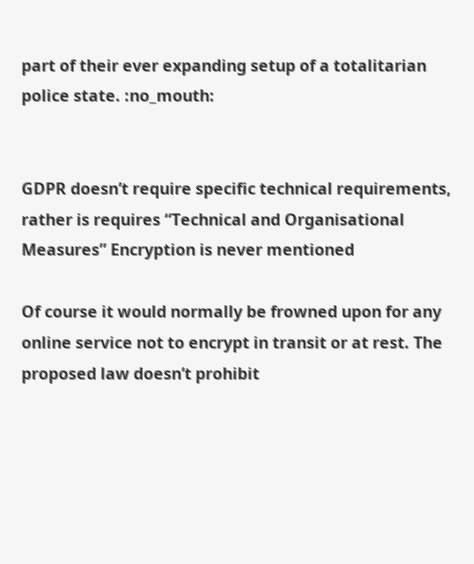part of their ever expanding setup of a totalitarian police state. :no_mouth:


GDPR doesn’t require specific technical requirements, rather is requires “Technical and Organisational Measures” Encryption is never mentioned

Of course it would normally be frowned upon for any online service not to encrypt in transit or at rest. The proposed law doesn’t prohibit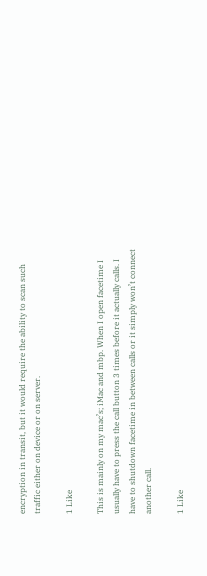encryption in transit, but it would require the ability to scan such traffic either on device or on server.

1 Like

This is mainly on my mac’s; iMac and mbp. When I open facetime I usually have to press the call button 3 times before it actually calls. I have to shutdown facetime in between calls or it simply won’t connect another call.

1 Like